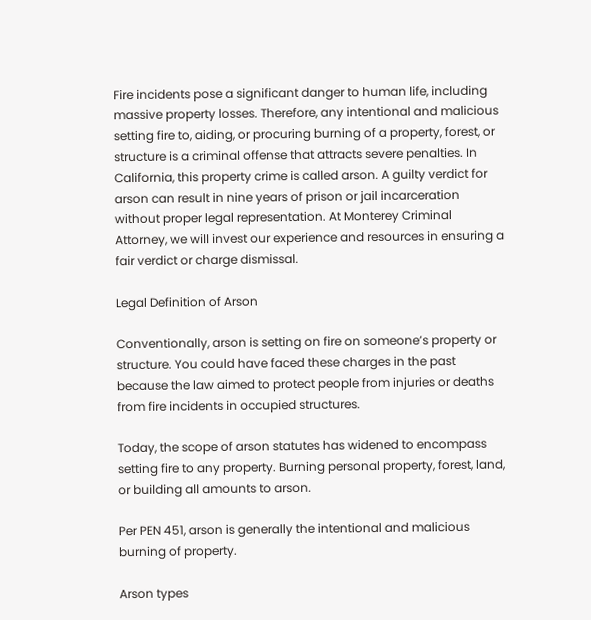Fire incidents pose a significant danger to human life, including massive property losses. Therefore, any intentional and malicious setting fire to, aiding, or procuring burning of a property, forest, or structure is a criminal offense that attracts severe penalties. In California, this property crime is called arson. A guilty verdict for arson can result in nine years of prison or jail incarceration without proper legal representation. At Monterey Criminal Attorney, we will invest our experience and resources in ensuring a fair verdict or charge dismissal.

Legal Definition of Arson

Conventionally, arson is setting on fire on someone’s property or structure. You could have faced these charges in the past because the law aimed to protect people from injuries or deaths from fire incidents in occupied structures.

Today, the scope of arson statutes has widened to encompass setting fire to any property. Burning personal property, forest, land, or building all amounts to arson.

Per PEN 451, arson is generally the intentional and malicious burning of property.

Arson types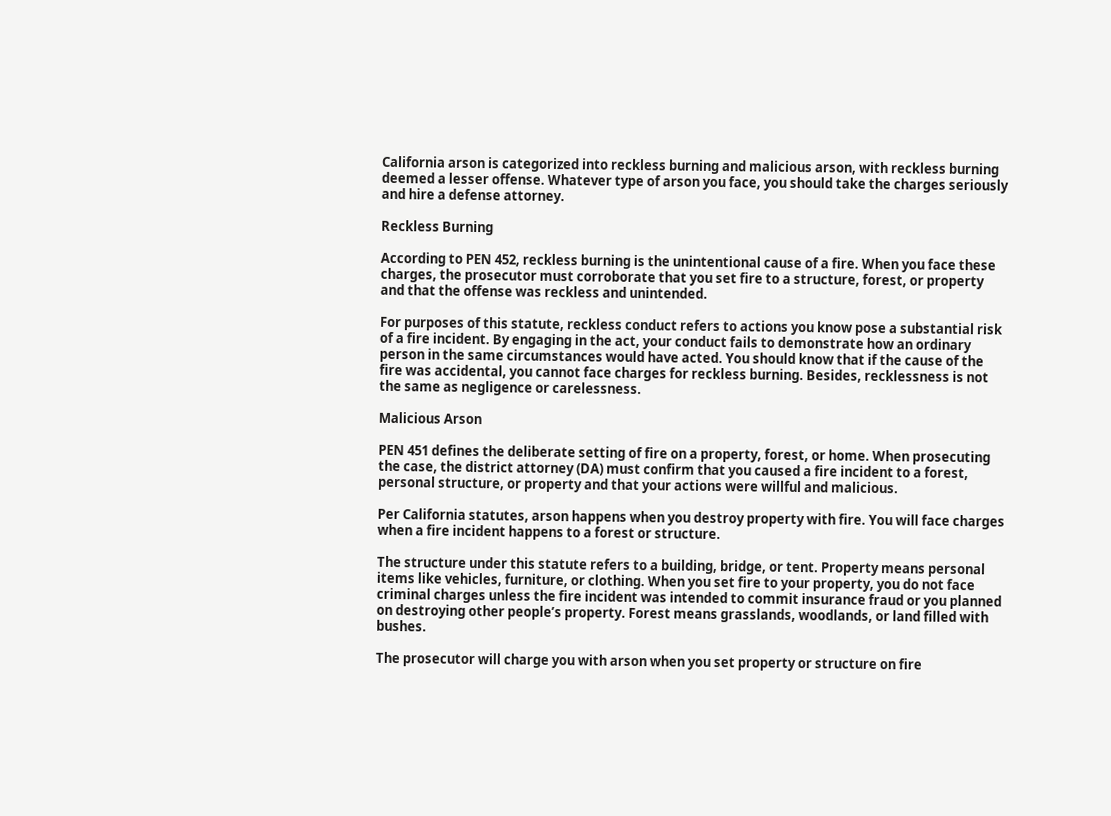California arson is categorized into reckless burning and malicious arson, with reckless burning deemed a lesser offense. Whatever type of arson you face, you should take the charges seriously and hire a defense attorney.

Reckless Burning

According to PEN 452, reckless burning is the unintentional cause of a fire. When you face these charges, the prosecutor must corroborate that you set fire to a structure, forest, or property and that the offense was reckless and unintended.

For purposes of this statute, reckless conduct refers to actions you know pose a substantial risk of a fire incident. By engaging in the act, your conduct fails to demonstrate how an ordinary person in the same circumstances would have acted. You should know that if the cause of the fire was accidental, you cannot face charges for reckless burning. Besides, recklessness is not the same as negligence or carelessness.

Malicious Arson

PEN 451 defines the deliberate setting of fire on a property, forest, or home. When prosecuting the case, the district attorney (DA) must confirm that you caused a fire incident to a forest, personal structure, or property and that your actions were willful and malicious.

Per California statutes, arson happens when you destroy property with fire. You will face charges when a fire incident happens to a forest or structure.

The structure under this statute refers to a building, bridge, or tent. Property means personal items like vehicles, furniture, or clothing. When you set fire to your property, you do not face criminal charges unless the fire incident was intended to commit insurance fraud or you planned on destroying other people’s property. Forest means grasslands, woodlands, or land filled with bushes.

The prosecutor will charge you with arson when you set property or structure on fire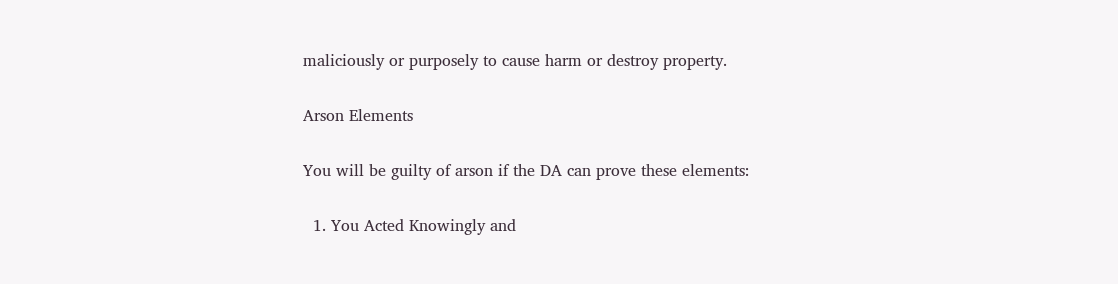maliciously or purposely to cause harm or destroy property.

Arson Elements

You will be guilty of arson if the DA can prove these elements:

  1. You Acted Knowingly and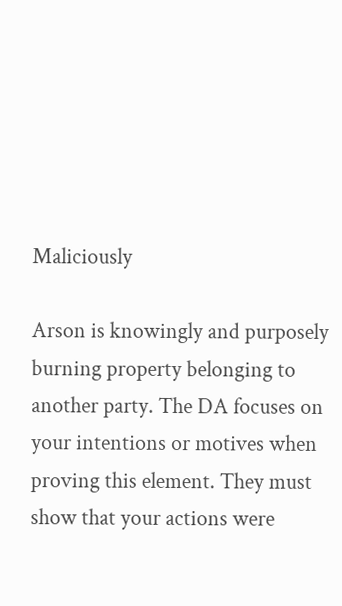Maliciously

Arson is knowingly and purposely burning property belonging to another party. The DA focuses on your intentions or motives when proving this element. They must show that your actions were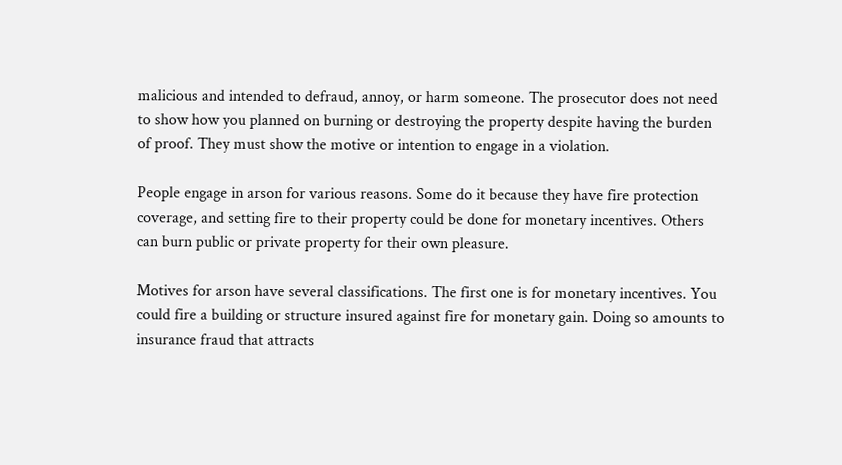malicious and intended to defraud, annoy, or harm someone. The prosecutor does not need to show how you planned on burning or destroying the property despite having the burden of proof. They must show the motive or intention to engage in a violation.

People engage in arson for various reasons. Some do it because they have fire protection coverage, and setting fire to their property could be done for monetary incentives. Others can burn public or private property for their own pleasure.

Motives for arson have several classifications. The first one is for monetary incentives. You could fire a building or structure insured against fire for monetary gain. Doing so amounts to insurance fraud that attracts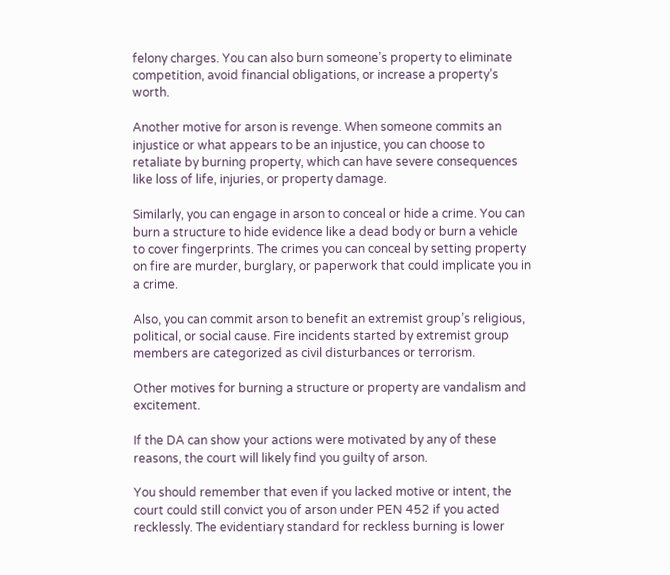felony charges. You can also burn someone’s property to eliminate competition, avoid financial obligations, or increase a property’s worth.

Another motive for arson is revenge. When someone commits an injustice or what appears to be an injustice, you can choose to retaliate by burning property, which can have severe consequences like loss of life, injuries, or property damage.

Similarly, you can engage in arson to conceal or hide a crime. You can burn a structure to hide evidence like a dead body or burn a vehicle to cover fingerprints. The crimes you can conceal by setting property on fire are murder, burglary, or paperwork that could implicate you in a crime.

Also, you can commit arson to benefit an extremist group’s religious, political, or social cause. Fire incidents started by extremist group members are categorized as civil disturbances or terrorism.

Other motives for burning a structure or property are vandalism and excitement.

If the DA can show your actions were motivated by any of these reasons, the court will likely find you guilty of arson.

You should remember that even if you lacked motive or intent, the court could still convict you of arson under PEN 452 if you acted recklessly. The evidentiary standard for reckless burning is lower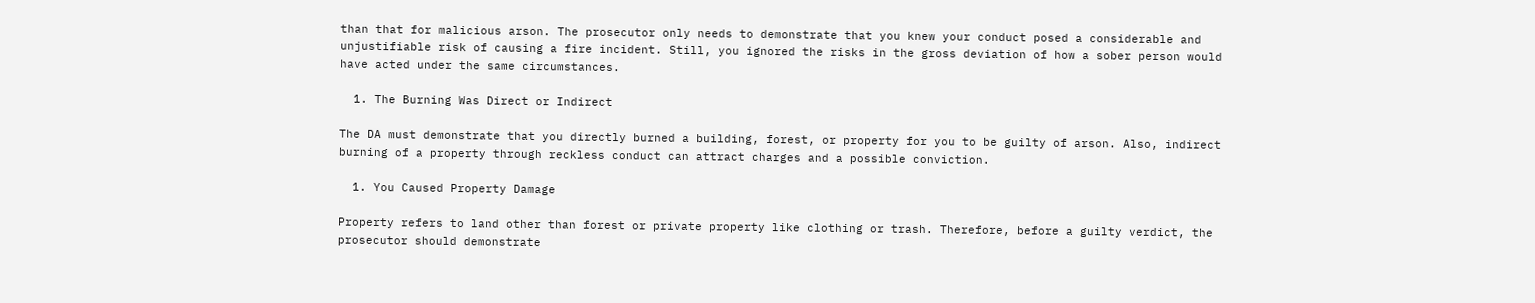than that for malicious arson. The prosecutor only needs to demonstrate that you knew your conduct posed a considerable and unjustifiable risk of causing a fire incident. Still, you ignored the risks in the gross deviation of how a sober person would have acted under the same circumstances.

  1. The Burning Was Direct or Indirect

The DA must demonstrate that you directly burned a building, forest, or property for you to be guilty of arson. Also, indirect burning of a property through reckless conduct can attract charges and a possible conviction.

  1. You Caused Property Damage

Property refers to land other than forest or private property like clothing or trash. Therefore, before a guilty verdict, the prosecutor should demonstrate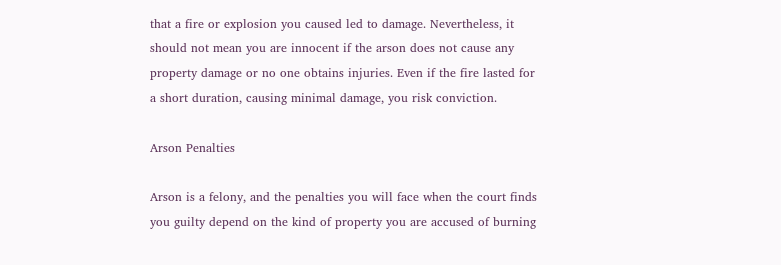that a fire or explosion you caused led to damage. Nevertheless, it should not mean you are innocent if the arson does not cause any property damage or no one obtains injuries. Even if the fire lasted for a short duration, causing minimal damage, you risk conviction.

Arson Penalties

Arson is a felony, and the penalties you will face when the court finds you guilty depend on the kind of property you are accused of burning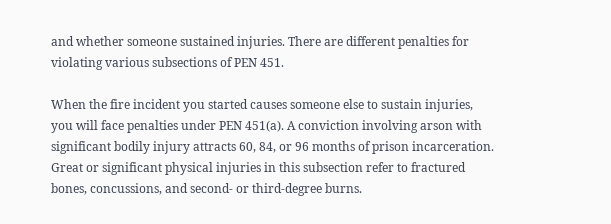and whether someone sustained injuries. There are different penalties for violating various subsections of PEN 451.

When the fire incident you started causes someone else to sustain injuries, you will face penalties under PEN 451(a). A conviction involving arson with significant bodily injury attracts 60, 84, or 96 months of prison incarceration. Great or significant physical injuries in this subsection refer to fractured bones, concussions, and second- or third-degree burns.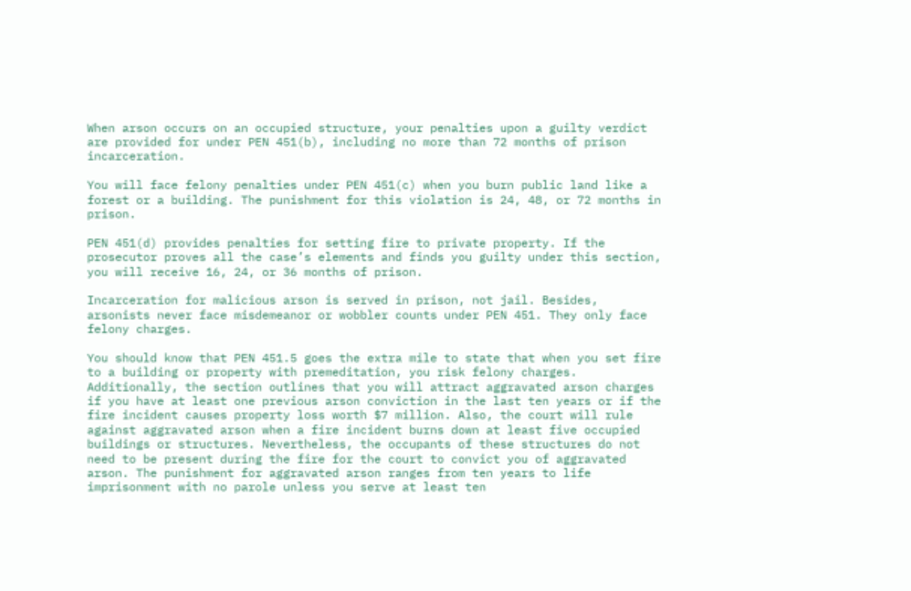When arson occurs on an occupied structure, your penalties upon a guilty verdict are provided for under PEN 451(b), including no more than 72 months of prison incarceration.

You will face felony penalties under PEN 451(c) when you burn public land like a forest or a building. The punishment for this violation is 24, 48, or 72 months in prison.

PEN 451(d) provides penalties for setting fire to private property. If the prosecutor proves all the case’s elements and finds you guilty under this section, you will receive 16, 24, or 36 months of prison.

Incarceration for malicious arson is served in prison, not jail. Besides, arsonists never face misdemeanor or wobbler counts under PEN 451. They only face felony charges.

You should know that PEN 451.5 goes the extra mile to state that when you set fire to a building or property with premeditation, you risk felony charges. Additionally, the section outlines that you will attract aggravated arson charges if you have at least one previous arson conviction in the last ten years or if the fire incident causes property loss worth $7 million. Also, the court will rule against aggravated arson when a fire incident burns down at least five occupied buildings or structures. Nevertheless, the occupants of these structures do not need to be present during the fire for the court to convict you of aggravated arson. The punishment for aggravated arson ranges from ten years to life imprisonment with no parole unless you serve at least ten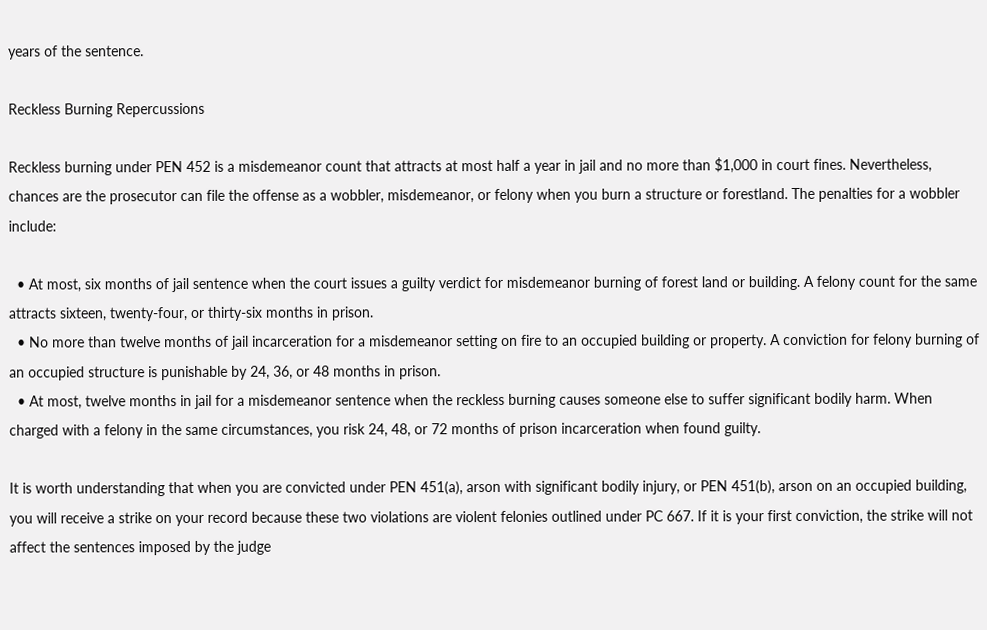years of the sentence.

Reckless Burning Repercussions

Reckless burning under PEN 452 is a misdemeanor count that attracts at most half a year in jail and no more than $1,000 in court fines. Nevertheless, chances are the prosecutor can file the offense as a wobbler, misdemeanor, or felony when you burn a structure or forestland. The penalties for a wobbler include:

  • At most, six months of jail sentence when the court issues a guilty verdict for misdemeanor burning of forest land or building. A felony count for the same attracts sixteen, twenty-four, or thirty-six months in prison.
  • No more than twelve months of jail incarceration for a misdemeanor setting on fire to an occupied building or property. A conviction for felony burning of an occupied structure is punishable by 24, 36, or 48 months in prison.
  • At most, twelve months in jail for a misdemeanor sentence when the reckless burning causes someone else to suffer significant bodily harm. When charged with a felony in the same circumstances, you risk 24, 48, or 72 months of prison incarceration when found guilty.

It is worth understanding that when you are convicted under PEN 451(a), arson with significant bodily injury, or PEN 451(b), arson on an occupied building, you will receive a strike on your record because these two violations are violent felonies outlined under PC 667. If it is your first conviction, the strike will not affect the sentences imposed by the judge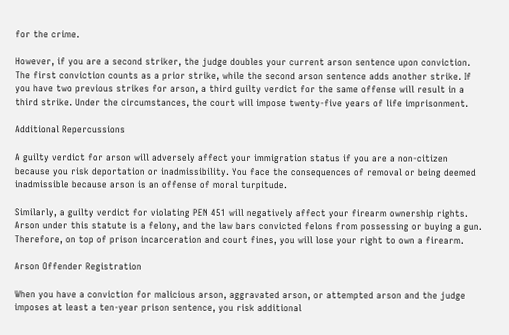for the crime.

However, if you are a second striker, the judge doubles your current arson sentence upon conviction. The first conviction counts as a prior strike, while the second arson sentence adds another strike. If you have two previous strikes for arson, a third guilty verdict for the same offense will result in a third strike. Under the circumstances, the court will impose twenty-five years of life imprisonment.

Additional Repercussions

A guilty verdict for arson will adversely affect your immigration status if you are a non-citizen because you risk deportation or inadmissibility. You face the consequences of removal or being deemed inadmissible because arson is an offense of moral turpitude.

Similarly, a guilty verdict for violating PEN 451 will negatively affect your firearm ownership rights. Arson under this statute is a felony, and the law bars convicted felons from possessing or buying a gun. Therefore, on top of prison incarceration and court fines, you will lose your right to own a firearm.

Arson Offender Registration

When you have a conviction for malicious arson, aggravated arson, or attempted arson and the judge imposes at least a ten-year prison sentence, you risk additional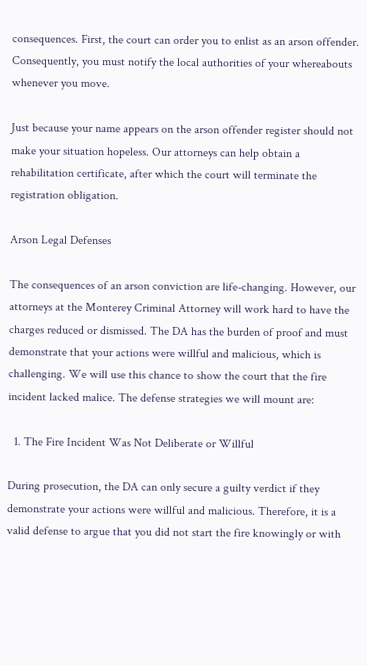consequences. First, the court can order you to enlist as an arson offender. Consequently, you must notify the local authorities of your whereabouts whenever you move.

Just because your name appears on the arson offender register should not make your situation hopeless. Our attorneys can help obtain a rehabilitation certificate, after which the court will terminate the registration obligation.

Arson Legal Defenses

The consequences of an arson conviction are life-changing. However, our attorneys at the Monterey Criminal Attorney will work hard to have the charges reduced or dismissed. The DA has the burden of proof and must demonstrate that your actions were willful and malicious, which is challenging. We will use this chance to show the court that the fire incident lacked malice. The defense strategies we will mount are:

  1. The Fire Incident Was Not Deliberate or Willful

During prosecution, the DA can only secure a guilty verdict if they demonstrate your actions were willful and malicious. Therefore, it is a valid defense to argue that you did not start the fire knowingly or with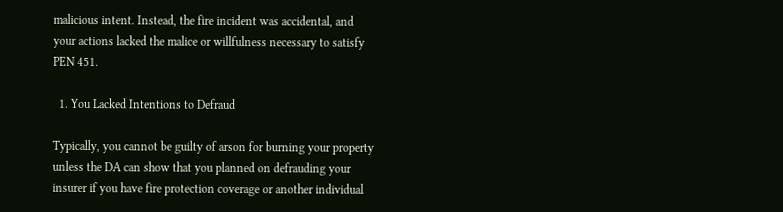malicious intent. Instead, the fire incident was accidental, and your actions lacked the malice or willfulness necessary to satisfy PEN 451.

  1. You Lacked Intentions to Defraud

Typically, you cannot be guilty of arson for burning your property unless the DA can show that you planned on defrauding your insurer if you have fire protection coverage or another individual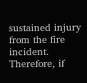sustained injury from the fire incident. Therefore, if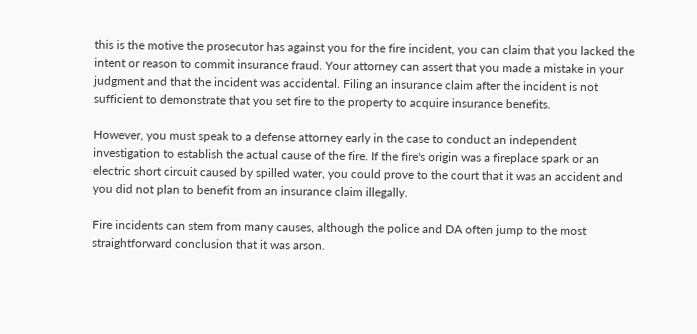this is the motive the prosecutor has against you for the fire incident, you can claim that you lacked the intent or reason to commit insurance fraud. Your attorney can assert that you made a mistake in your judgment and that the incident was accidental. Filing an insurance claim after the incident is not sufficient to demonstrate that you set fire to the property to acquire insurance benefits.

However, you must speak to a defense attorney early in the case to conduct an independent investigation to establish the actual cause of the fire. If the fire's origin was a fireplace spark or an electric short circuit caused by spilled water, you could prove to the court that it was an accident and you did not plan to benefit from an insurance claim illegally.

Fire incidents can stem from many causes, although the police and DA often jump to the most straightforward conclusion that it was arson.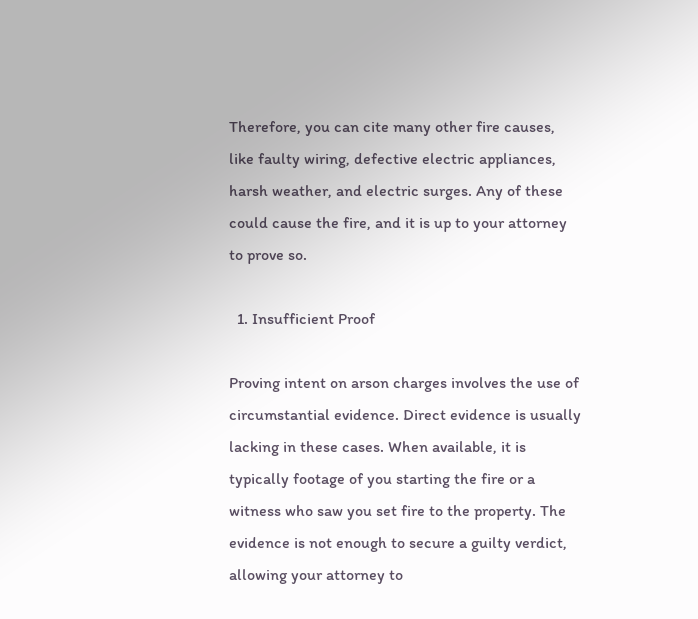Therefore, you can cite many other fire causes, like faulty wiring, defective electric appliances, harsh weather, and electric surges. Any of these could cause the fire, and it is up to your attorney to prove so.

  1. Insufficient Proof

Proving intent on arson charges involves the use of circumstantial evidence. Direct evidence is usually lacking in these cases. When available, it is typically footage of you starting the fire or a witness who saw you set fire to the property. The evidence is not enough to secure a guilty verdict, allowing your attorney to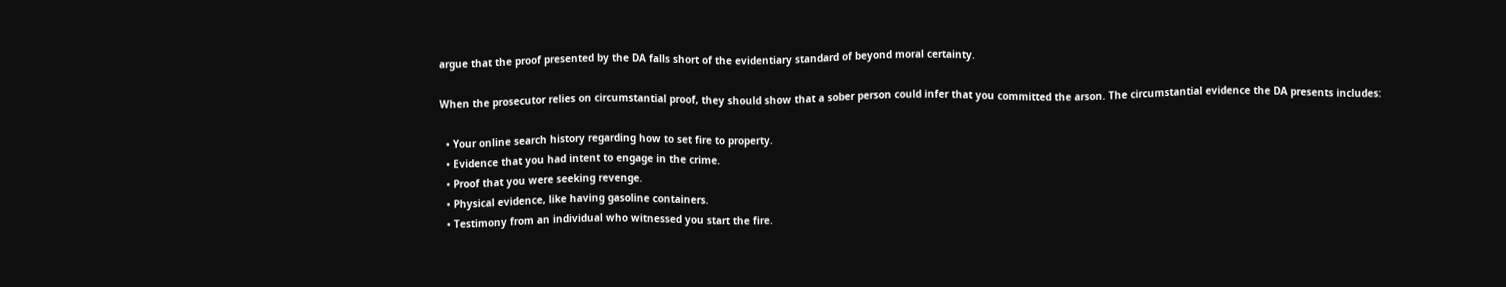argue that the proof presented by the DA falls short of the evidentiary standard of beyond moral certainty.

When the prosecutor relies on circumstantial proof, they should show that a sober person could infer that you committed the arson. The circumstantial evidence the DA presents includes:

  • Your online search history regarding how to set fire to property.
  • Evidence that you had intent to engage in the crime.
  • Proof that you were seeking revenge.
  • Physical evidence, like having gasoline containers.
  • Testimony from an individual who witnessed you start the fire.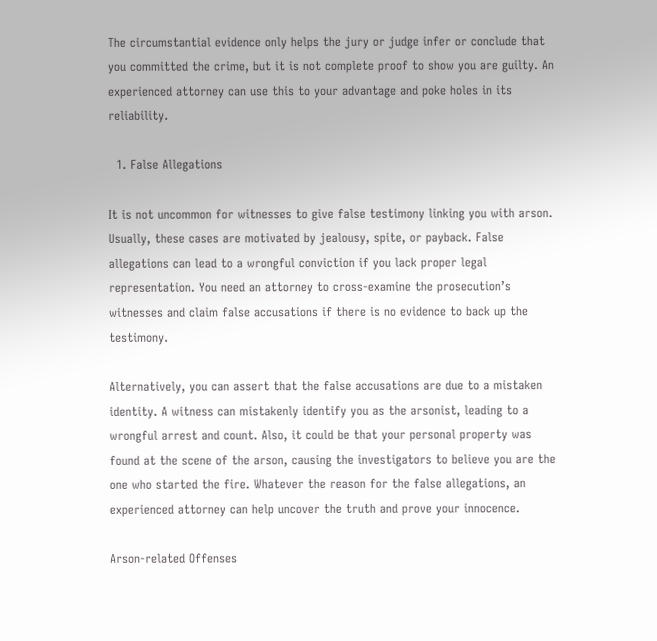The circumstantial evidence only helps the jury or judge infer or conclude that you committed the crime, but it is not complete proof to show you are guilty. An experienced attorney can use this to your advantage and poke holes in its reliability.

  1. False Allegations

It is not uncommon for witnesses to give false testimony linking you with arson. Usually, these cases are motivated by jealousy, spite, or payback. False allegations can lead to a wrongful conviction if you lack proper legal representation. You need an attorney to cross-examine the prosecution’s witnesses and claim false accusations if there is no evidence to back up the testimony.

Alternatively, you can assert that the false accusations are due to a mistaken identity. A witness can mistakenly identify you as the arsonist, leading to a wrongful arrest and count. Also, it could be that your personal property was found at the scene of the arson, causing the investigators to believe you are the one who started the fire. Whatever the reason for the false allegations, an experienced attorney can help uncover the truth and prove your innocence.

Arson-related Offenses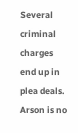Several criminal charges end up in plea deals. Arson is no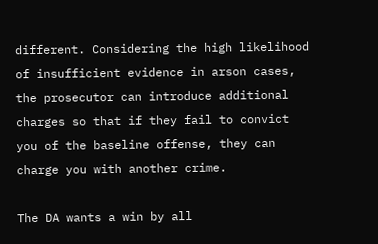different. Considering the high likelihood of insufficient evidence in arson cases, the prosecutor can introduce additional charges so that if they fail to convict you of the baseline offense, they can charge you with another crime.

The DA wants a win by all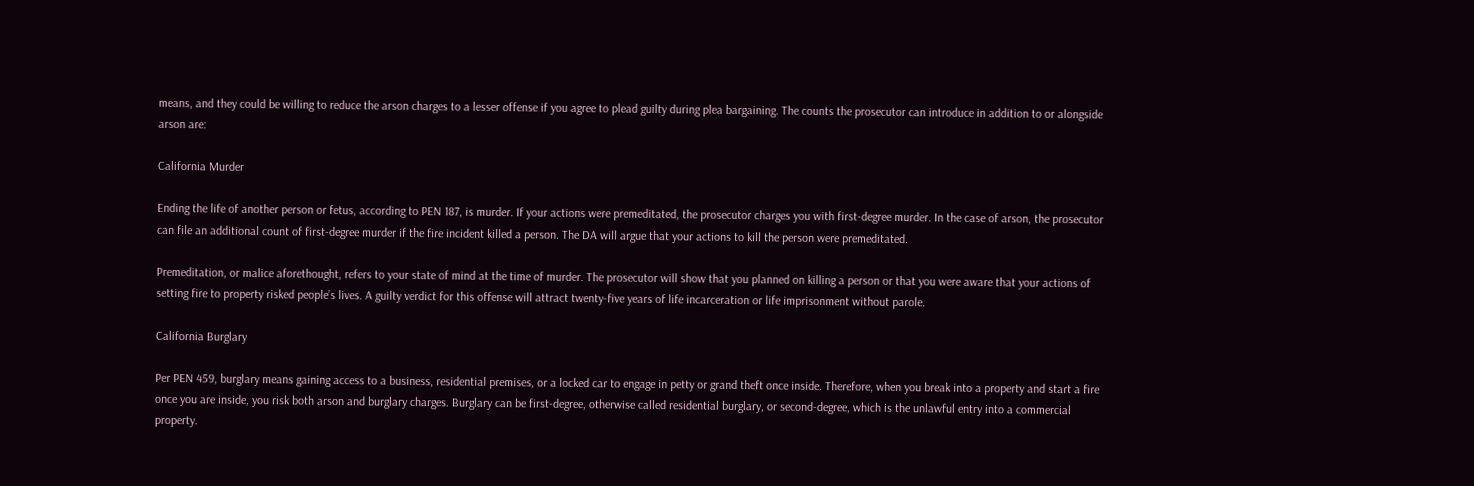means, and they could be willing to reduce the arson charges to a lesser offense if you agree to plead guilty during plea bargaining. The counts the prosecutor can introduce in addition to or alongside arson are:

California Murder

Ending the life of another person or fetus, according to PEN 187, is murder. If your actions were premeditated, the prosecutor charges you with first-degree murder. In the case of arson, the prosecutor can file an additional count of first-degree murder if the fire incident killed a person. The DA will argue that your actions to kill the person were premeditated.

Premeditation, or malice aforethought, refers to your state of mind at the time of murder. The prosecutor will show that you planned on killing a person or that you were aware that your actions of setting fire to property risked people’s lives. A guilty verdict for this offense will attract twenty-five years of life incarceration or life imprisonment without parole.

California Burglary

Per PEN 459, burglary means gaining access to a business, residential premises, or a locked car to engage in petty or grand theft once inside. Therefore, when you break into a property and start a fire once you are inside, you risk both arson and burglary charges. Burglary can be first-degree, otherwise called residential burglary, or second-degree, which is the unlawful entry into a commercial property.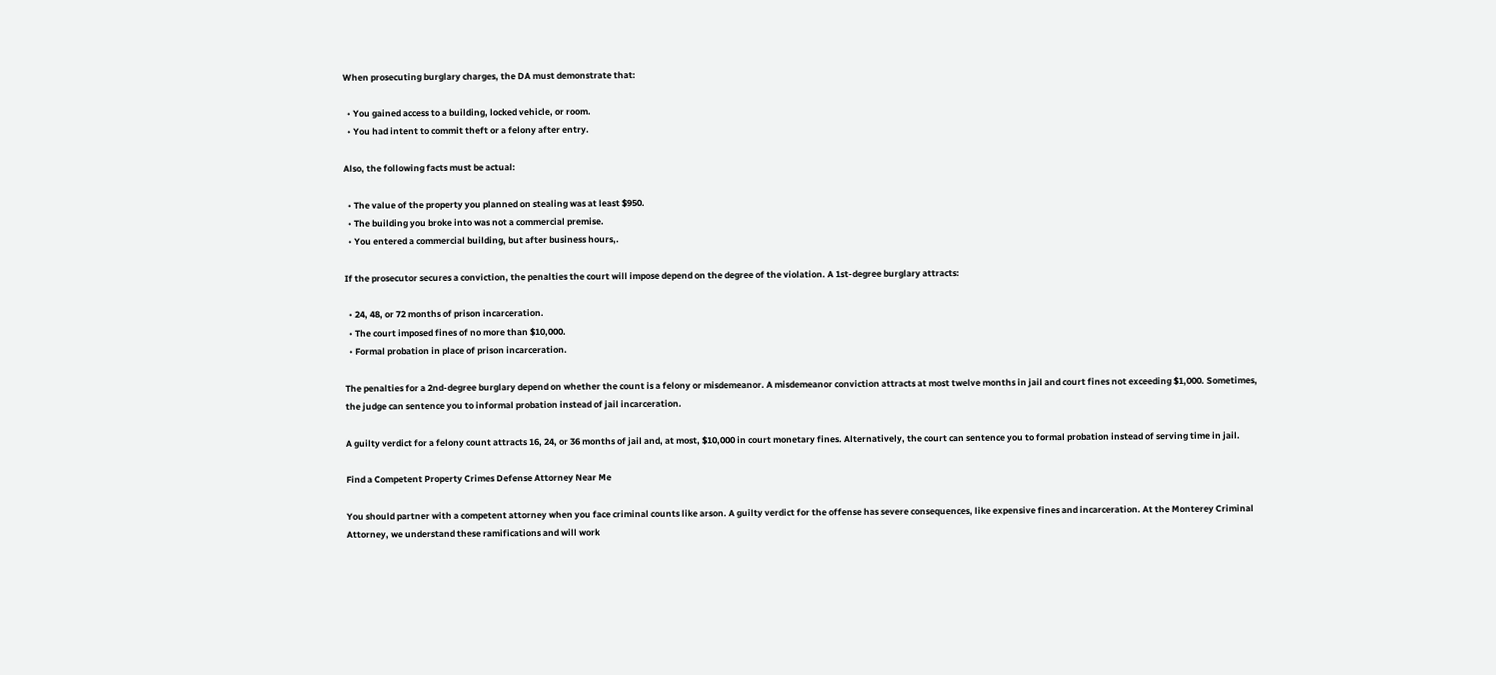When prosecuting burglary charges, the DA must demonstrate that:

  • You gained access to a building, locked vehicle, or room.
  • You had intent to commit theft or a felony after entry.

Also, the following facts must be actual:

  • The value of the property you planned on stealing was at least $950.
  • The building you broke into was not a commercial premise.
  • You entered a commercial building, but after business hours,.

If the prosecutor secures a conviction, the penalties the court will impose depend on the degree of the violation. A 1st-degree burglary attracts:

  • 24, 48, or 72 months of prison incarceration.
  • The court imposed fines of no more than $10,000.
  • Formal probation in place of prison incarceration.

The penalties for a 2nd-degree burglary depend on whether the count is a felony or misdemeanor. A misdemeanor conviction attracts at most twelve months in jail and court fines not exceeding $1,000. Sometimes, the judge can sentence you to informal probation instead of jail incarceration.

A guilty verdict for a felony count attracts 16, 24, or 36 months of jail and, at most, $10,000 in court monetary fines. Alternatively, the court can sentence you to formal probation instead of serving time in jail.

Find a Competent Property Crimes Defense Attorney Near Me

You should partner with a competent attorney when you face criminal counts like arson. A guilty verdict for the offense has severe consequences, like expensive fines and incarceration. At the Monterey Criminal Attorney, we understand these ramifications and will work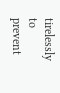tirelessly to prevent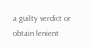a guilty verdict or obtain lenient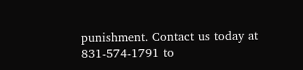punishment. Contact us today at 831-574-1791 to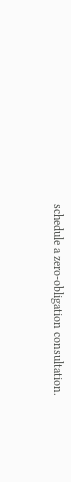schedule a zero-obligation consultation.